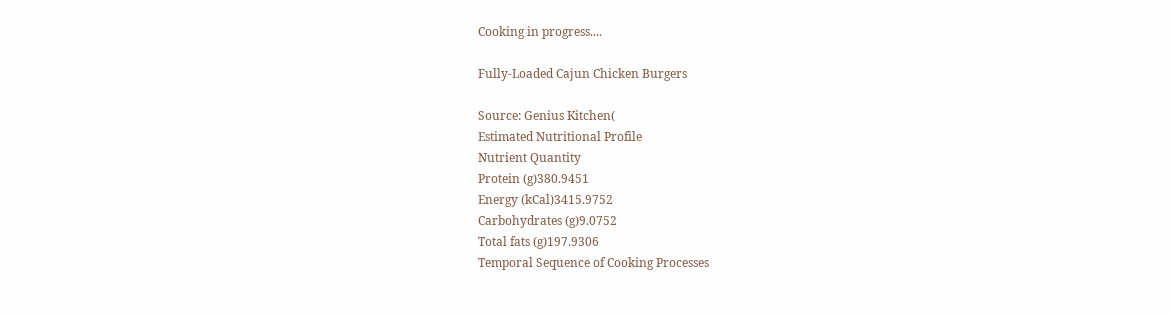Cooking in progress....

Fully-Loaded Cajun Chicken Burgers

Source: Genius Kitchen(
Estimated Nutritional Profile
Nutrient Quantity
Protein (g)380.9451
Energy (kCal)3415.9752
Carbohydrates (g)9.0752
Total fats (g)197.9306
Temporal Sequence of Cooking Processes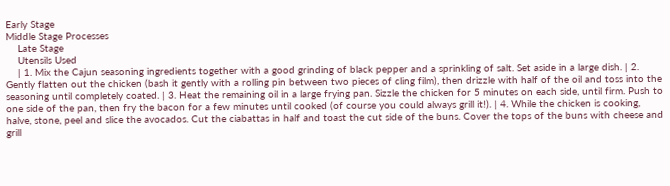Early Stage
Middle Stage Processes
    Late Stage
    Utensils Used
    | 1. Mix the Cajun seasoning ingredients together with a good grinding of black pepper and a sprinkling of salt. Set aside in a large dish. | 2. Gently flatten out the chicken (bash it gently with a rolling pin between two pieces of cling film), then drizzle with half of the oil and toss into the seasoning until completely coated. | 3. Heat the remaining oil in a large frying pan. Sizzle the chicken for 5 minutes on each side, until firm. Push to one side of the pan, then fry the bacon for a few minutes until cooked (of course you could always grill it!). | 4. While the chicken is cooking, halve, stone, peel and slice the avocados. Cut the ciabattas in half and toast the cut side of the buns. Cover the tops of the buns with cheese and grill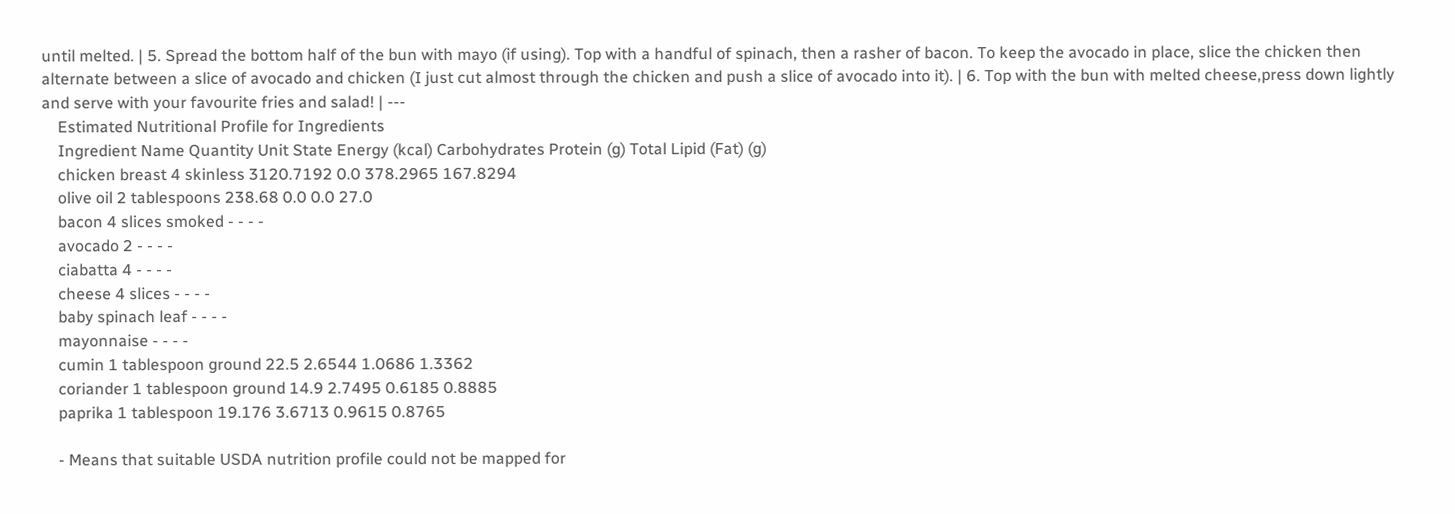until melted. | 5. Spread the bottom half of the bun with mayo (if using). Top with a handful of spinach, then a rasher of bacon. To keep the avocado in place, slice the chicken then alternate between a slice of avocado and chicken (I just cut almost through the chicken and push a slice of avocado into it). | 6. Top with the bun with melted cheese,press down lightly and serve with your favourite fries and salad! | ---
    Estimated Nutritional Profile for Ingredients
    Ingredient Name Quantity Unit State Energy (kcal) Carbohydrates Protein (g) Total Lipid (Fat) (g)
    chicken breast 4 skinless 3120.7192 0.0 378.2965 167.8294
    olive oil 2 tablespoons 238.68 0.0 0.0 27.0
    bacon 4 slices smoked - - - -
    avocado 2 - - - -
    ciabatta 4 - - - -
    cheese 4 slices - - - -
    baby spinach leaf - - - -
    mayonnaise - - - -
    cumin 1 tablespoon ground 22.5 2.6544 1.0686 1.3362
    coriander 1 tablespoon ground 14.9 2.7495 0.6185 0.8885
    paprika 1 tablespoon 19.176 3.6713 0.9615 0.8765

    - Means that suitable USDA nutrition profile could not be mapped for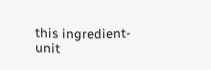this ingredient-unit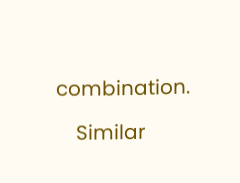combination.

    Similar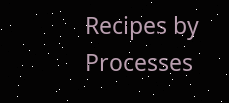Recipes by Processes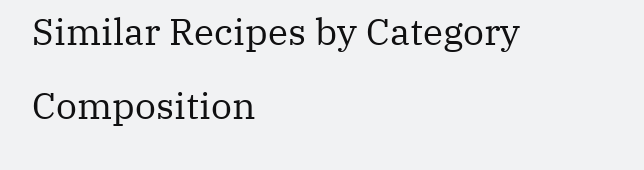Similar Recipes by Category Composition